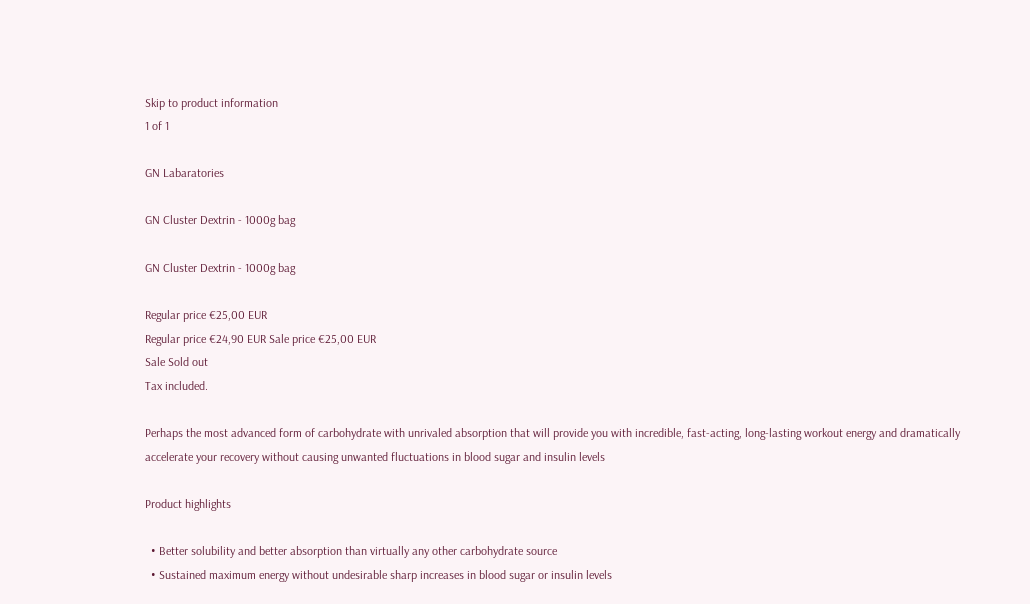Skip to product information
1 of 1

GN Labaratories

GN Cluster Dextrin - 1000g bag

GN Cluster Dextrin - 1000g bag

Regular price €25,00 EUR
Regular price €24,90 EUR Sale price €25,00 EUR
Sale Sold out
Tax included.

Perhaps the most advanced form of carbohydrate with unrivaled absorption that will provide you with incredible, fast-acting, long-lasting workout energy and dramatically accelerate your recovery without causing unwanted fluctuations in blood sugar and insulin levels

Product highlights

  • Better solubility and better absorption than virtually any other carbohydrate source
  • Sustained maximum energy without undesirable sharp increases in blood sugar or insulin levels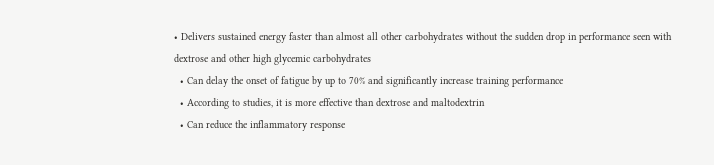• Delivers sustained energy faster than almost all other carbohydrates without the sudden drop in performance seen with dextrose and other high glycemic carbohydrates
  • Can delay the onset of fatigue by up to 70% and significantly increase training performance
  • According to studies, it is more effective than dextrose and maltodextrin
  • Can reduce the inflammatory response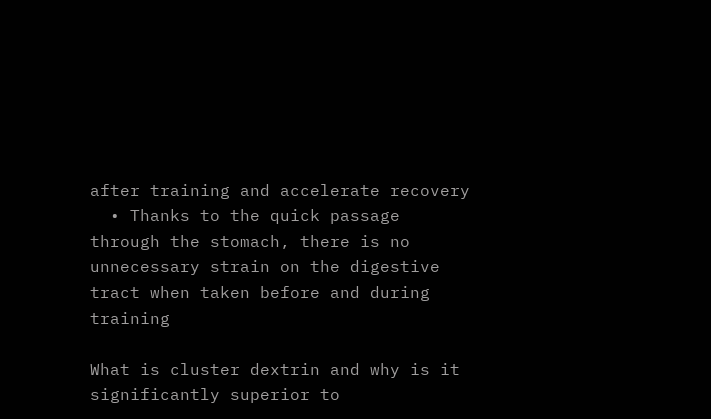after training and accelerate recovery
  • Thanks to the quick passage through the stomach, there is no unnecessary strain on the digestive tract when taken before and during training

What is cluster dextrin and why is it significantly superior to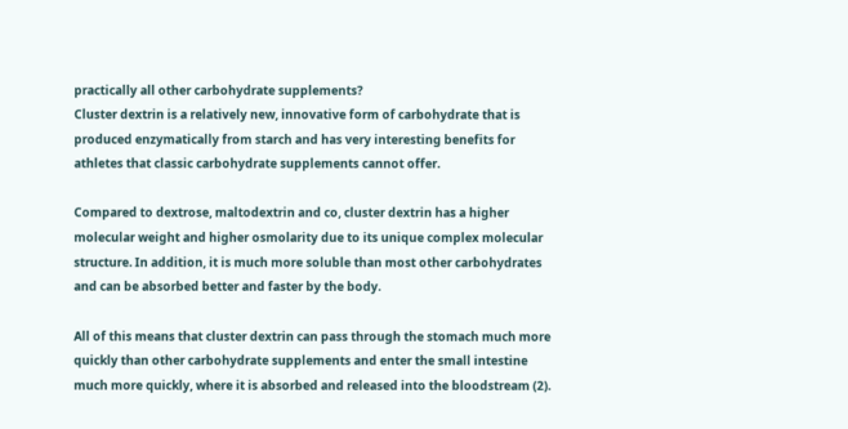practically all other carbohydrate supplements?
Cluster dextrin is a relatively new, innovative form of carbohydrate that is produced enzymatically from starch and has very interesting benefits for athletes that classic carbohydrate supplements cannot offer.

Compared to dextrose, maltodextrin and co, cluster dextrin has a higher molecular weight and higher osmolarity due to its unique complex molecular structure. In addition, it is much more soluble than most other carbohydrates and can be absorbed better and faster by the body.

All of this means that cluster dextrin can pass through the stomach much more quickly than other carbohydrate supplements and enter the small intestine much more quickly, where it is absorbed and released into the bloodstream (2).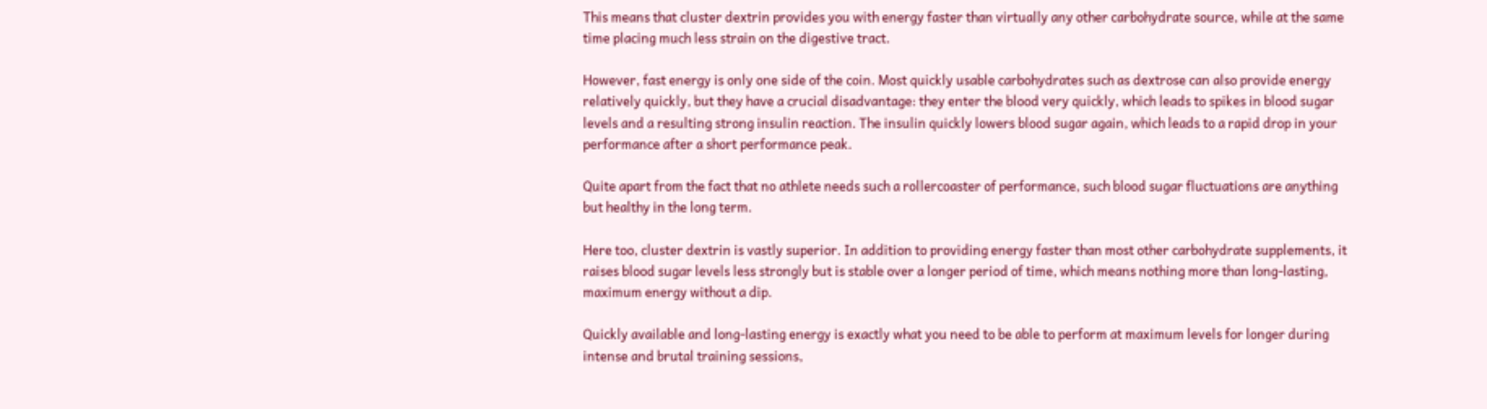This means that cluster dextrin provides you with energy faster than virtually any other carbohydrate source, while at the same time placing much less strain on the digestive tract.

However, fast energy is only one side of the coin. Most quickly usable carbohydrates such as dextrose can also provide energy relatively quickly, but they have a crucial disadvantage: they enter the blood very quickly, which leads to spikes in blood sugar levels and a resulting strong insulin reaction. The insulin quickly lowers blood sugar again, which leads to a rapid drop in your performance after a short performance peak.

Quite apart from the fact that no athlete needs such a rollercoaster of performance, such blood sugar fluctuations are anything but healthy in the long term.

Here too, cluster dextrin is vastly superior. In addition to providing energy faster than most other carbohydrate supplements, it raises blood sugar levels less strongly but is stable over a longer period of time, which means nothing more than long-lasting, maximum energy without a dip.

Quickly available and long-lasting energy is exactly what you need to be able to perform at maximum levels for longer during intense and brutal training sessions,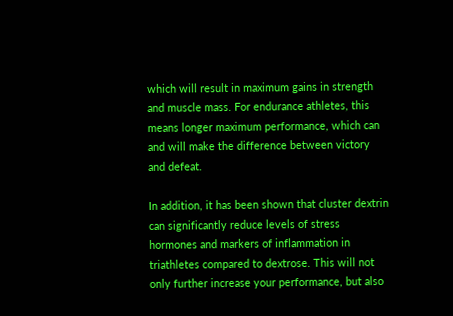which will result in maximum gains in strength and muscle mass. For endurance athletes, this means longer maximum performance, which can and will make the difference between victory and defeat.

In addition, it has been shown that cluster dextrin can significantly reduce levels of stress hormones and markers of inflammation in triathletes compared to dextrose. This will not only further increase your performance, but also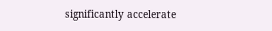significantly accelerate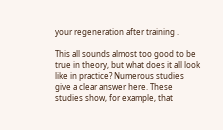your regeneration after training .

This all sounds almost too good to be true in theory, but what does it all look like in practice? Numerous studies give a clear answer here. These studies show, for example, that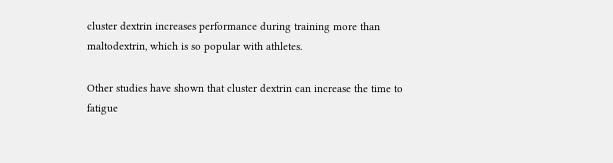cluster dextrin increases performance during training more than maltodextrin, which is so popular with athletes.

Other studies have shown that cluster dextrin can increase the time to fatigue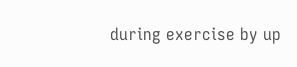during exercise by up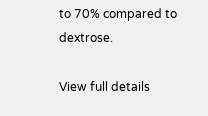to 70% compared to dextrose.

View full details